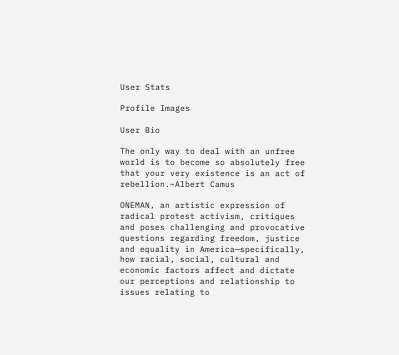User Stats

Profile Images

User Bio

The only way to deal with an unfree world is to become so absolutely free that your very existence is an act of rebellion.~Albert Camus

ONEMAN, an artistic expression of radical protest activism, critiques and poses challenging and provocative questions regarding freedom, justice and equality in America—specifically, how racial, social, cultural and economic factors affect and dictate our perceptions and relationship to issues relating to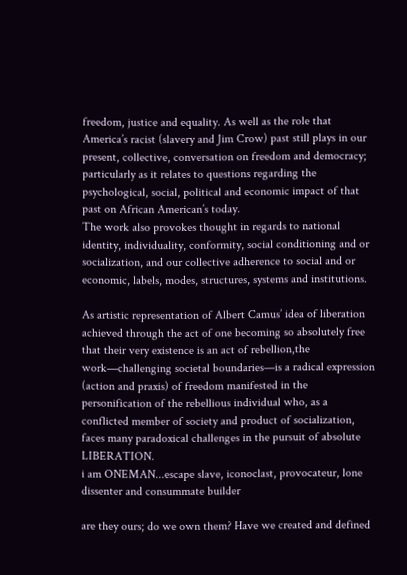freedom, justice and equality. As well as the role that America’s racist (slavery and Jim Crow) past still plays in our present, collective, conversation on freedom and democracy; particularly as it relates to questions regarding the psychological, social, political and economic impact of that past on African American’s today.
The work also provokes thought in regards to national identity, individuality, conformity, social conditioning and or socialization, and our collective adherence to social and or economic, labels, modes, structures, systems and institutions.

As artistic representation of Albert Camus’ idea of liberation achieved through the act of one becoming so absolutely free that their very existence is an act of rebellion,the work—challenging societal boundaries—is a radical expression (action and praxis) of freedom manifested in the personification of the rebellious individual who, as a conflicted member of society and product of socialization, faces many paradoxical challenges in the pursuit of absolute LIBERATION.
i am ONEMAN...escape slave, iconoclast, provocateur, lone dissenter and consummate builder

are they ours; do we own them? Have we created and defined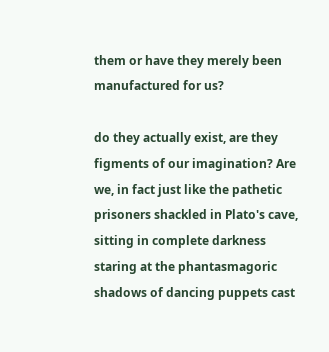them or have they merely been manufactured for us?

do they actually exist, are they figments of our imagination? Are we, in fact just like the pathetic prisoners shackled in Plato's cave, sitting in complete darkness staring at the phantasmagoric shadows of dancing puppets cast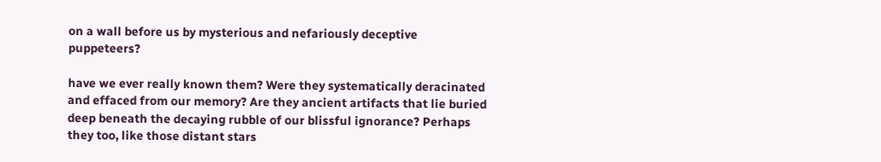on a wall before us by mysterious and nefariously deceptive puppeteers?

have we ever really known them? Were they systematically deracinated and effaced from our memory? Are they ancient artifacts that lie buried deep beneath the decaying rubble of our blissful ignorance? Perhaps they too, like those distant stars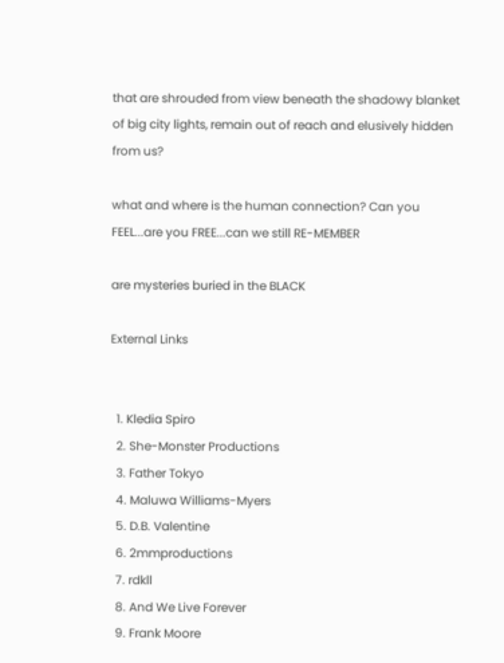that are shrouded from view beneath the shadowy blanket of big city lights, remain out of reach and elusively hidden from us?

what and where is the human connection? Can you FEEL...are you FREE...can we still RE-MEMBER

are mysteries buried in the BLACK

External Links


  1. Kledia Spiro
  2. She-Monster Productions
  3. Father Tokyo
  4. Maluwa Williams-Myers
  5. D.B. Valentine
  6. 2mmproductions
  7. rdkll
  8. And We Live Forever
  9. Frank Moore